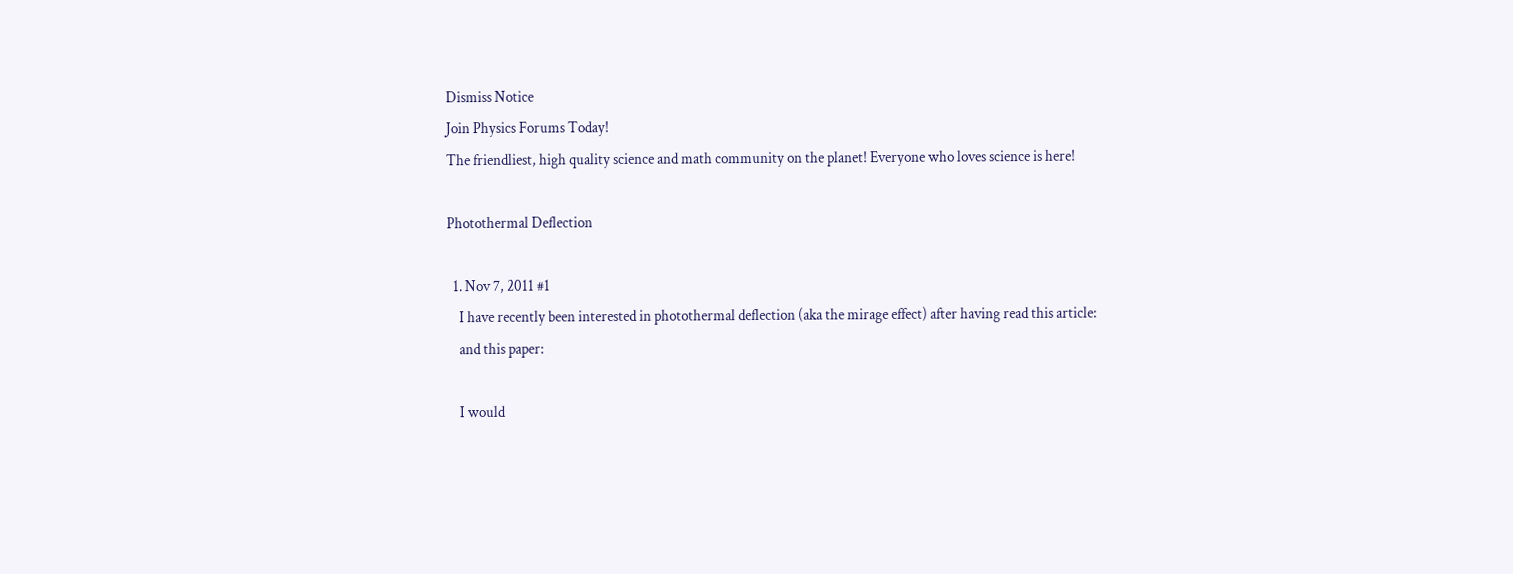Dismiss Notice
Join Physics Forums Today!
The friendliest, high quality science and math community on the planet! Everyone who loves science is here!

Photothermal Deflection

  1. Nov 7, 2011 #1
    I have recently been interested in photothermal deflection (aka the mirage effect) after having read this article:
    and this paper:

    I would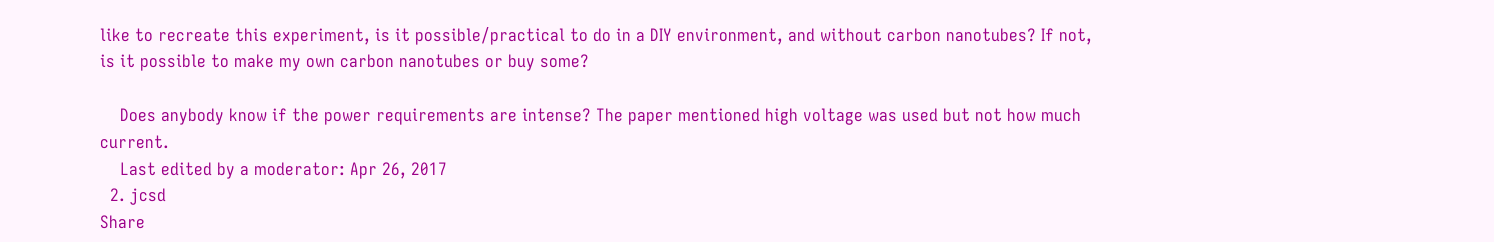like to recreate this experiment, is it possible/practical to do in a DIY environment, and without carbon nanotubes? If not, is it possible to make my own carbon nanotubes or buy some?

    Does anybody know if the power requirements are intense? The paper mentioned high voltage was used but not how much current.
    Last edited by a moderator: Apr 26, 2017
  2. jcsd
Share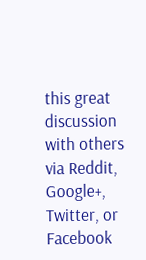this great discussion with others via Reddit, Google+, Twitter, or Facebook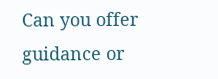Can you offer guidance or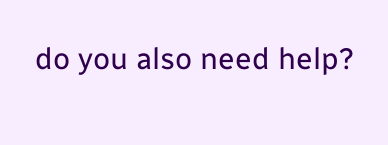do you also need help?